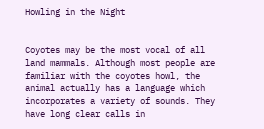Howling in the Night


Coyotes may be the most vocal of all land mammals. Although most people are familiar with the coyotes howl, the animal actually has a language which incorporates a variety of sounds. They have long clear calls in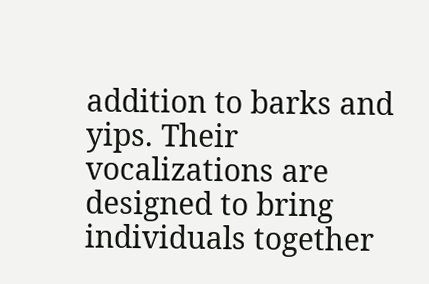addition to barks and yips. Their vocalizations are designed to bring individuals together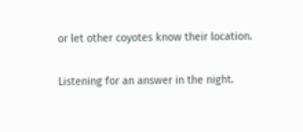or let other coyotes know their location.

Listening for an answer in the night.